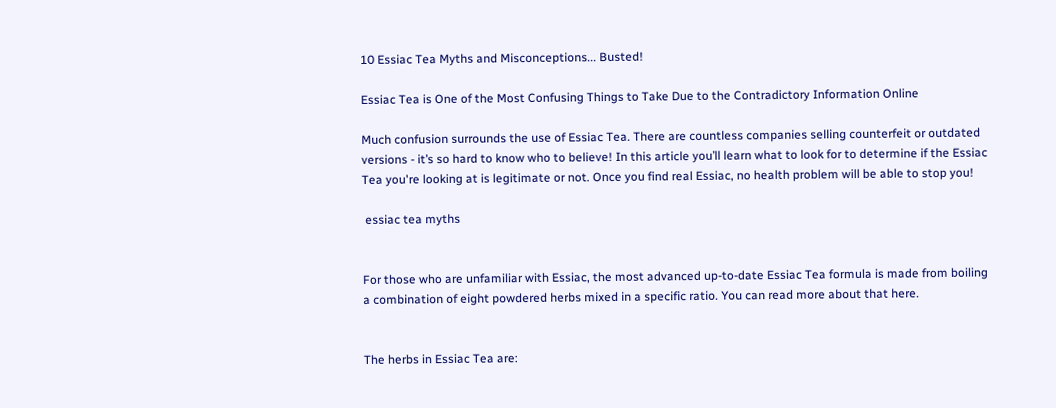10 Essiac Tea Myths and Misconceptions... Busted!

Essiac Tea is One of the Most Confusing Things to Take Due to the Contradictory Information Online

Much confusion surrounds the use of Essiac Tea. There are countless companies selling counterfeit or outdated versions - it’s so hard to know who to believe! In this article you’ll learn what to look for to determine if the Essiac Tea you're looking at is legitimate or not. Once you find real Essiac, no health problem will be able to stop you!

 essiac tea myths


For those who are unfamiliar with Essiac, the most advanced up-to-date Essiac Tea formula is made from boiling a combination of eight powdered herbs mixed in a specific ratio. You can read more about that here.


The herbs in Essiac Tea are: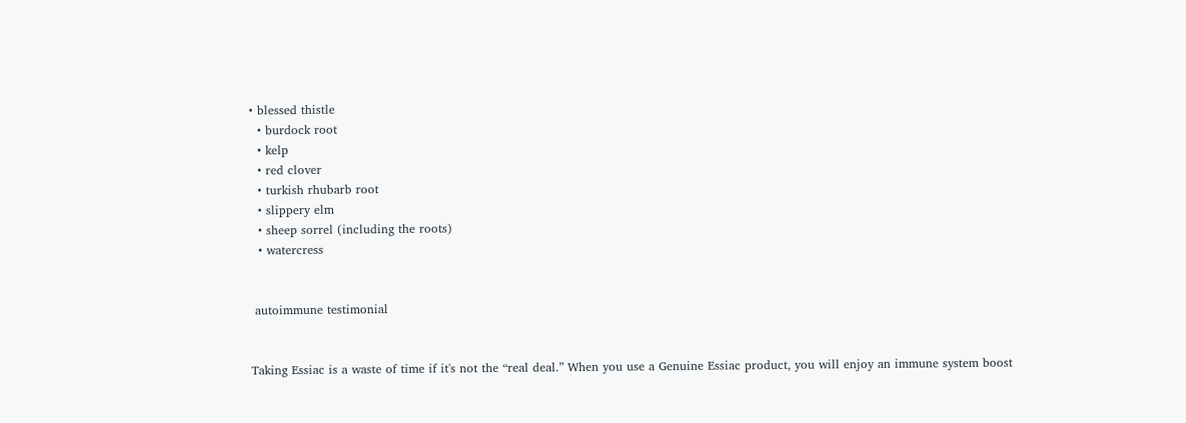• blessed thistle
  • burdock root
  • kelp
  • red clover
  • turkish rhubarb root
  • slippery elm
  • sheep sorrel (including the roots)
  • watercress


 autoimmune testimonial


Taking Essiac is a waste of time if it's not the “real deal.” When you use a Genuine Essiac product, you will enjoy an immune system boost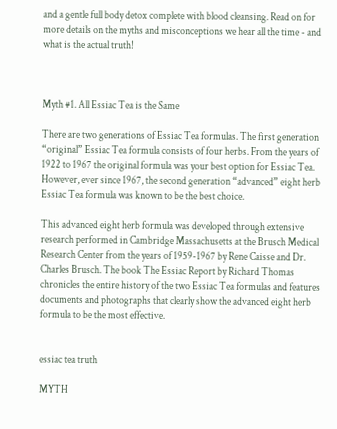and a gentle full body detox complete with blood cleansing. Read on for more details on the myths and misconceptions we hear all the time - and what is the actual truth!



Myth #1. All Essiac Tea is the Same

There are two generations of Essiac Tea formulas. The first generation “original” Essiac Tea formula consists of four herbs. From the years of 1922 to 1967 the original formula was your best option for Essiac Tea. However, ever since 1967, the second generation “advanced” eight herb Essiac Tea formula was known to be the best choice.

This advanced eight herb formula was developed through extensive research performed in Cambridge Massachusetts at the Brusch Medical Research Center from the years of 1959-1967 by Rene Caisse and Dr. Charles Brusch. The book The Essiac Report by Richard Thomas chronicles the entire history of the two Essiac Tea formulas and features documents and photographs that clearly show the advanced eight herb formula to be the most effective.


essiac tea truth

MYTH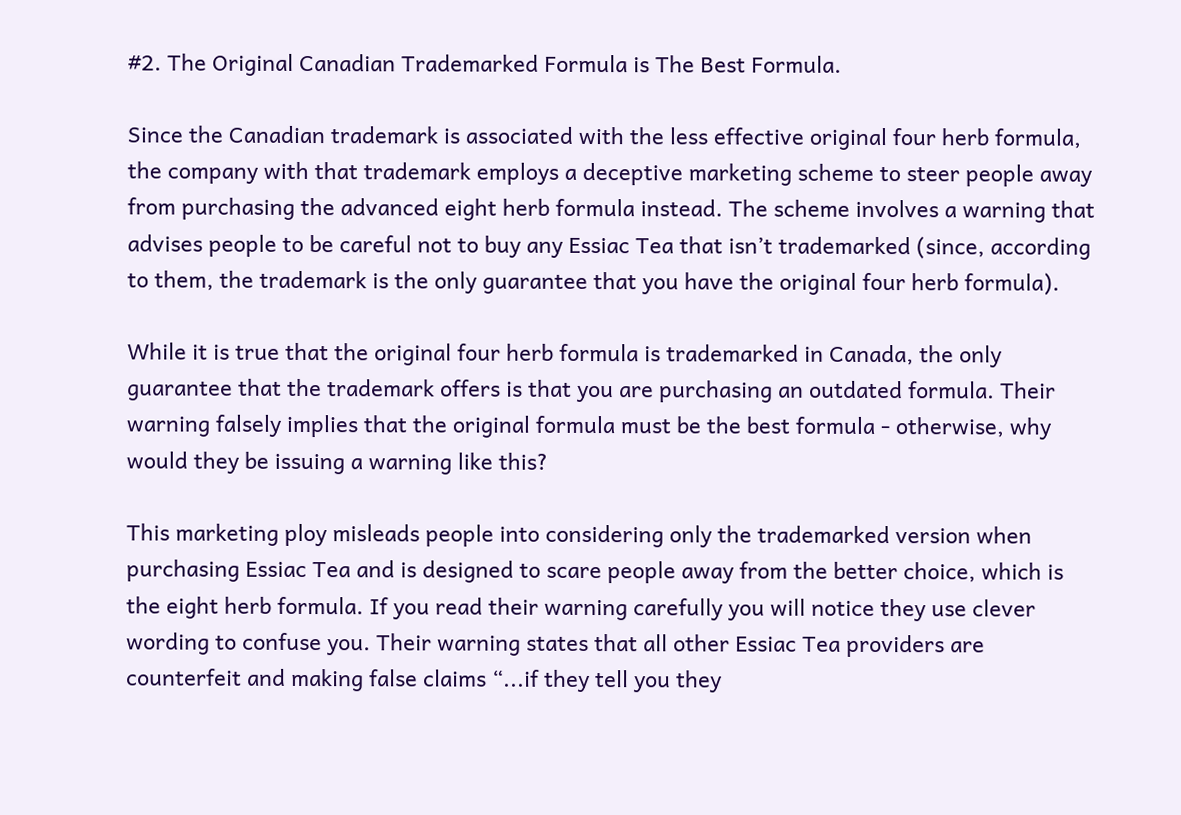#2. The Original Canadian Trademarked Formula is The Best Formula.

Since the Canadian trademark is associated with the less effective original four herb formula, the company with that trademark employs a deceptive marketing scheme to steer people away from purchasing the advanced eight herb formula instead. The scheme involves a warning that advises people to be careful not to buy any Essiac Tea that isn’t trademarked (since, according to them, the trademark is the only guarantee that you have the original four herb formula).

While it is true that the original four herb formula is trademarked in Canada, the only guarantee that the trademark offers is that you are purchasing an outdated formula. Their warning falsely implies that the original formula must be the best formula - otherwise, why would they be issuing a warning like this?

This marketing ploy misleads people into considering only the trademarked version when purchasing Essiac Tea and is designed to scare people away from the better choice, which is the eight herb formula. If you read their warning carefully you will notice they use clever wording to confuse you. Their warning states that all other Essiac Tea providers are counterfeit and making false claims “...if they tell you they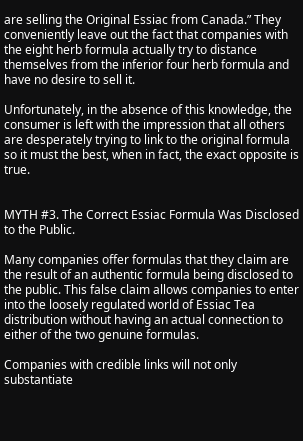are selling the Original Essiac from Canada.” They conveniently leave out the fact that companies with the eight herb formula actually try to distance themselves from the inferior four herb formula and have no desire to sell it.

Unfortunately, in the absence of this knowledge, the consumer is left with the impression that all others are desperately trying to link to the original formula so it must the best, when in fact, the exact opposite is true.


MYTH #3. The Correct Essiac Formula Was Disclosed to the Public.

Many companies offer formulas that they claim are the result of an authentic formula being disclosed to the public. This false claim allows companies to enter into the loosely regulated world of Essiac Tea distribution without having an actual connection to either of the two genuine formulas.

Companies with credible links will not only substantiate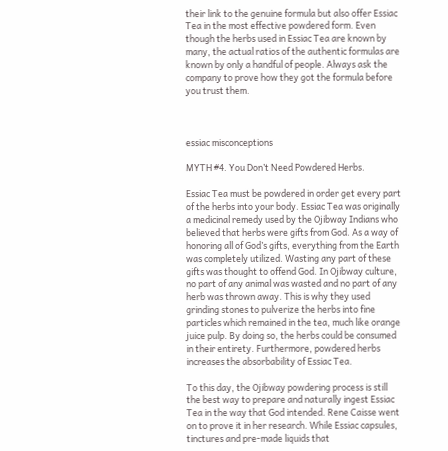their link to the genuine formula but also offer Essiac Tea in the most effective powdered form. Even though the herbs used in Essiac Tea are known by many, the actual ratios of the authentic formulas are known by only a handful of people. Always ask the company to prove how they got the formula before you trust them.



essiac misconceptions

MYTH #4. You Don’t Need Powdered Herbs.

Essiac Tea must be powdered in order get every part of the herbs into your body. Essiac Tea was originally a medicinal remedy used by the Ojibway Indians who believed that herbs were gifts from God. As a way of honoring all of God’s gifts, everything from the Earth was completely utilized. Wasting any part of these gifts was thought to offend God. In Ojibway culture, no part of any animal was wasted and no part of any herb was thrown away. This is why they used grinding stones to pulverize the herbs into fine particles which remained in the tea, much like orange juice pulp. By doing so, the herbs could be consumed in their entirety. Furthermore, powdered herbs increases the absorbability of Essiac Tea.

To this day, the Ojibway powdering process is still the best way to prepare and naturally ingest Essiac Tea in the way that God intended. Rene Caisse went on to prove it in her research. While Essiac capsules, tinctures and pre-made liquids that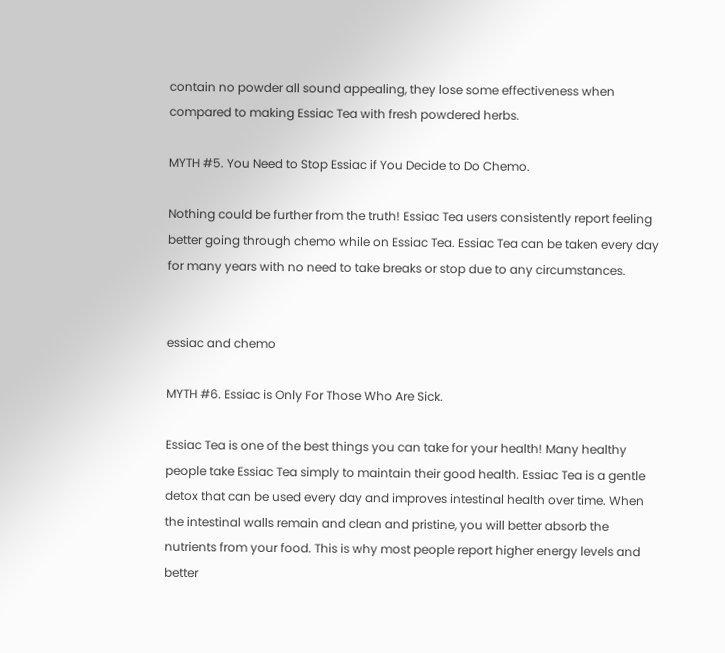contain no powder all sound appealing, they lose some effectiveness when compared to making Essiac Tea with fresh powdered herbs.

MYTH #5. You Need to Stop Essiac if You Decide to Do Chemo.

Nothing could be further from the truth! Essiac Tea users consistently report feeling better going through chemo while on Essiac Tea. Essiac Tea can be taken every day for many years with no need to take breaks or stop due to any circumstances.


essiac and chemo

MYTH #6. Essiac is Only For Those Who Are Sick.

Essiac Tea is one of the best things you can take for your health! Many healthy people take Essiac Tea simply to maintain their good health. Essiac Tea is a gentle detox that can be used every day and improves intestinal health over time. When the intestinal walls remain and clean and pristine, you will better absorb the nutrients from your food. This is why most people report higher energy levels and better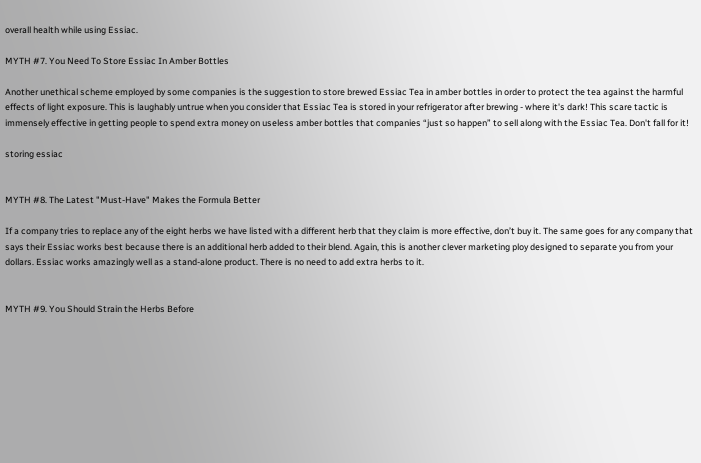overall health while using Essiac.

MYTH #7. You Need To Store Essiac In Amber Bottles

Another unethical scheme employed by some companies is the suggestion to store brewed Essiac Tea in amber bottles in order to protect the tea against the harmful effects of light exposure. This is laughably untrue when you consider that Essiac Tea is stored in your refrigerator after brewing - where it's dark! This scare tactic is immensely effective in getting people to spend extra money on useless amber bottles that companies “just so happen” to sell along with the Essiac Tea. Don't fall for it!

storing essiac


MYTH #8. The Latest "Must-Have" Makes the Formula Better

If a company tries to replace any of the eight herbs we have listed with a different herb that they claim is more effective, don’t buy it. The same goes for any company that says their Essiac works best because there is an additional herb added to their blend. Again, this is another clever marketing ploy designed to separate you from your dollars. Essiac works amazingly well as a stand-alone product. There is no need to add extra herbs to it.


MYTH #9. You Should Strain the Herbs Before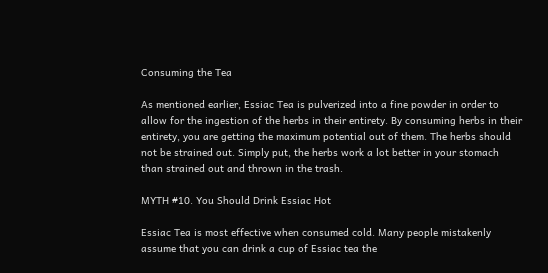Consuming the Tea

As mentioned earlier, Essiac Tea is pulverized into a fine powder in order to allow for the ingestion of the herbs in their entirety. By consuming herbs in their entirety, you are getting the maximum potential out of them. The herbs should not be strained out. Simply put, the herbs work a lot better in your stomach than strained out and thrown in the trash.

MYTH #10. You Should Drink Essiac Hot

Essiac Tea is most effective when consumed cold. Many people mistakenly assume that you can drink a cup of Essiac tea the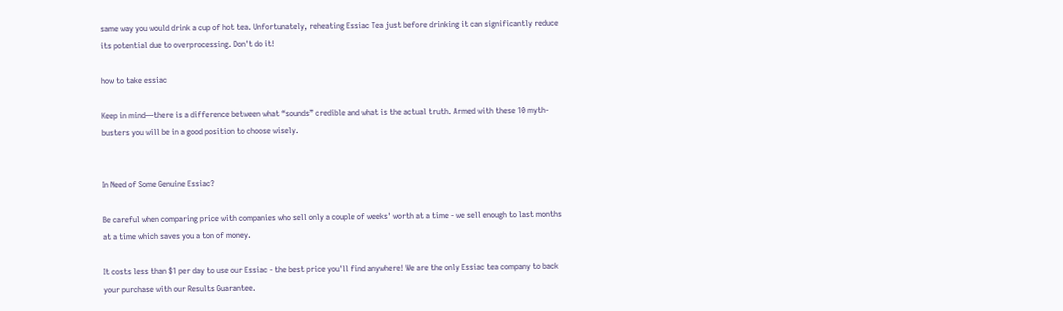same way you would drink a cup of hot tea. Unfortunately, reheating Essiac Tea just before drinking it can significantly reduce its potential due to overprocessing. Don't do it!

how to take essiac

Keep in mind—there is a difference between what “sounds” credible and what is the actual truth. Armed with these 10 myth-busters you will be in a good position to choose wisely.


In Need of Some Genuine Essiac?

Be careful when comparing price with companies who sell only a couple of weeks' worth at a time - we sell enough to last months at a time which saves you a ton of money.

It costs less than $1 per day to use our Essiac - the best price you'll find anywhere! We are the only Essiac tea company to back your purchase with our Results Guarantee.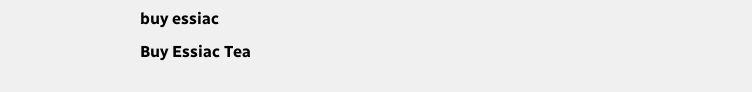buy essiac
Buy Essiac Tea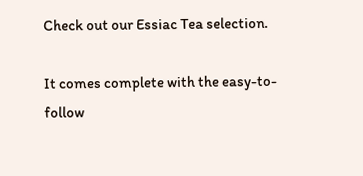Check out our Essiac Tea selection.

It comes complete with the easy-to-follow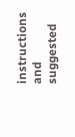instructions and suggested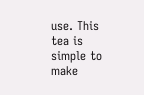use. This tea is simple to make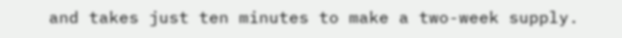and takes just ten minutes to make a two-week supply.